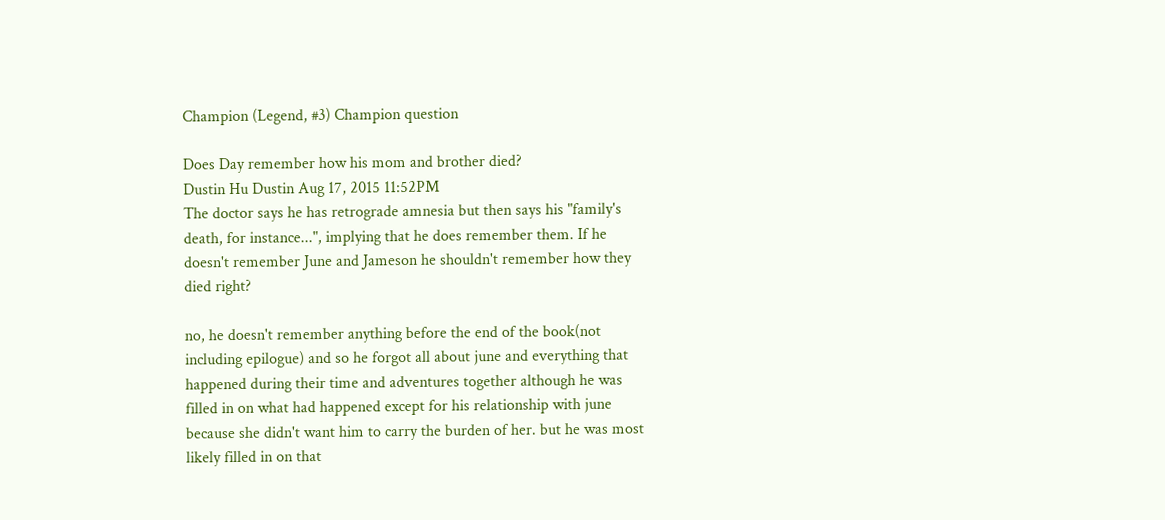Champion (Legend, #3) Champion question

Does Day remember how his mom and brother died?
Dustin Hu Dustin Aug 17, 2015 11:52PM
The doctor says he has retrograde amnesia but then says his "family's death, for instance...", implying that he does remember them. If he doesn't remember June and Jameson he shouldn't remember how they died right?

no, he doesn't remember anything before the end of the book(not including epilogue) and so he forgot all about june and everything that happened during their time and adventures together although he was filled in on what had happened except for his relationship with june because she didn't want him to carry the burden of her. but he was most likely filled in on that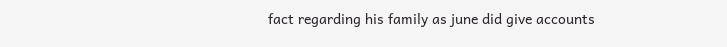fact regarding his family as june did give accounts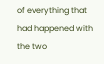of everything that had happened with the two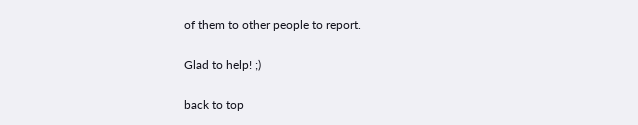of them to other people to report.

Glad to help! ;)

back to top